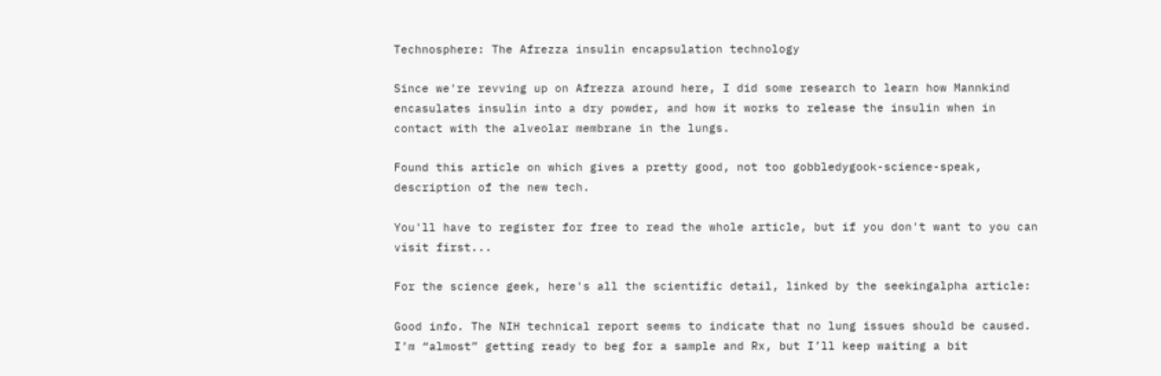Technosphere: The Afrezza insulin encapsulation technology

Since we're revving up on Afrezza around here, I did some research to learn how Mannkind encasulates insulin into a dry powder, and how it works to release the insulin when in contact with the alveolar membrane in the lungs.

Found this article on which gives a pretty good, not too gobbledygook-science-speak, description of the new tech.

You'll have to register for free to read the whole article, but if you don't want to you can visit first...

For the science geek, here's all the scientific detail, linked by the seekingalpha article:

Good info. The NIH technical report seems to indicate that no lung issues should be caused. I’m “almost” getting ready to beg for a sample and Rx, but I’ll keep waiting a bit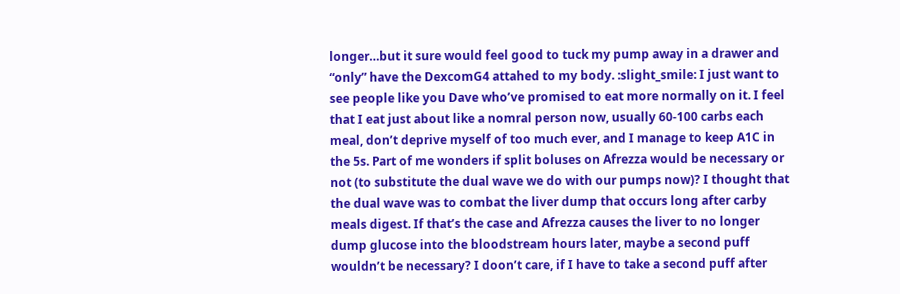longer…but it sure would feel good to tuck my pump away in a drawer and “only” have the DexcomG4 attahed to my body. :slight_smile: I just want to see people like you Dave who’ve promised to eat more normally on it. I feel that I eat just about like a nomral person now, usually 60-100 carbs each meal, don’t deprive myself of too much ever, and I manage to keep A1C in the 5s. Part of me wonders if split boluses on Afrezza would be necessary or not (to substitute the dual wave we do with our pumps now)? I thought that the dual wave was to combat the liver dump that occurs long after carby meals digest. If that’s the case and Afrezza causes the liver to no longer dump glucose into the bloodstream hours later, maybe a second puff wouldn’t be necessary? I doon’t care, if I have to take a second puff after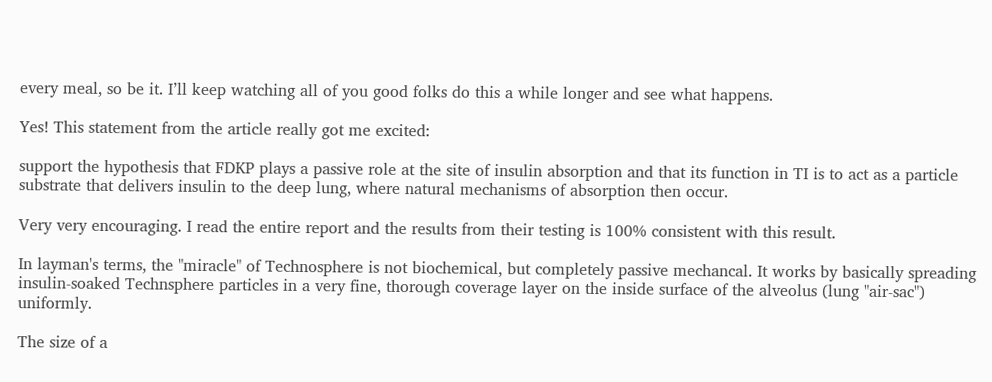every meal, so be it. I’ll keep watching all of you good folks do this a while longer and see what happens.

Yes! This statement from the article really got me excited:

support the hypothesis that FDKP plays a passive role at the site of insulin absorption and that its function in TI is to act as a particle substrate that delivers insulin to the deep lung, where natural mechanisms of absorption then occur.

Very very encouraging. I read the entire report and the results from their testing is 100% consistent with this result.

In layman's terms, the "miracle" of Technosphere is not biochemical, but completely passive mechancal. It works by basically spreading insulin-soaked Technsphere particles in a very fine, thorough coverage layer on the inside surface of the alveolus (lung "air-sac") uniformly.

The size of a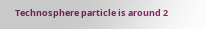Technosphere particle is around 2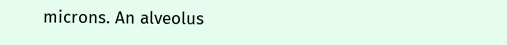microns. An alveolus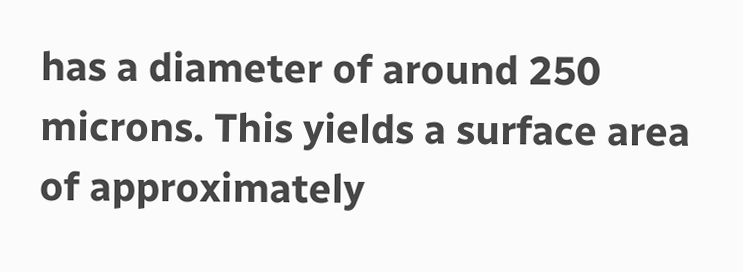has a diameter of around 250 microns. This yields a surface area of approximately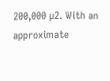200,000 µ2. With an approximate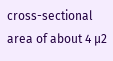cross-sectional area of about 4 µ2